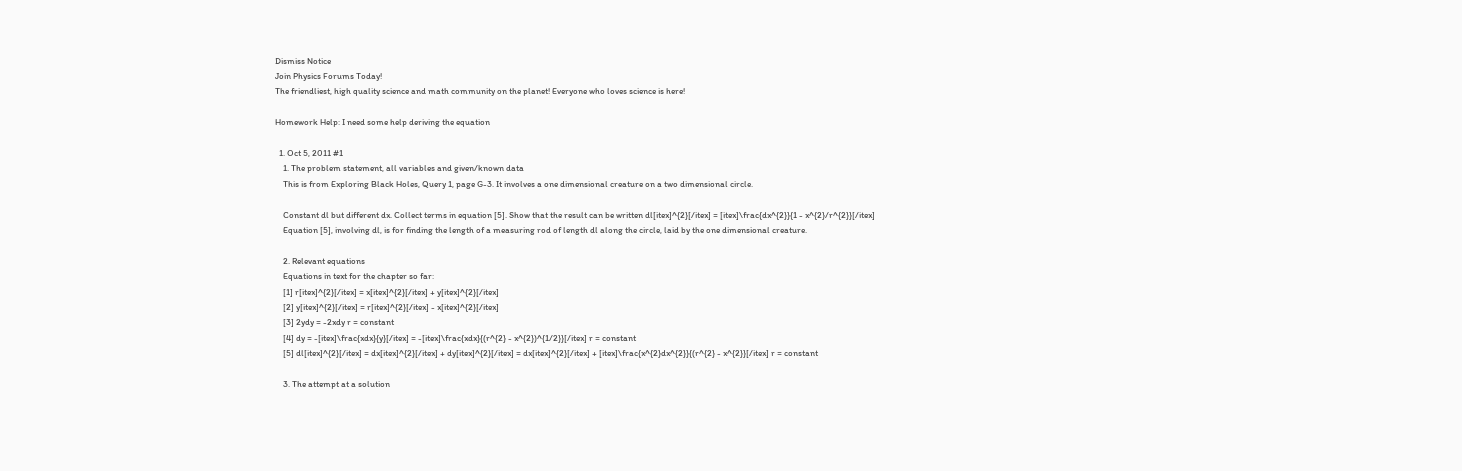Dismiss Notice
Join Physics Forums Today!
The friendliest, high quality science and math community on the planet! Everyone who loves science is here!

Homework Help: I need some help deriving the equation

  1. Oct 5, 2011 #1
    1. The problem statement, all variables and given/known data
    This is from Exploring Black Holes, Query 1, page G-3. It involves a one dimensional creature on a two dimensional circle.

    Constant dl but different dx. Collect terms in equation [5]. Show that the result can be written dl[itex]^{2}[/itex] = [itex]\frac{dx^{2}}{1 - x^{2}/r^{2}}[/itex]
    Equation [5], involving dl, is for finding the length of a measuring rod of length dl along the circle, laid by the one dimensional creature.

    2. Relevant equations
    Equations in text for the chapter so far:
    [1] r[itex]^{2}[/itex] = x[itex]^{2}[/itex] + y[itex]^{2}[/itex]
    [2] y[itex]^{2}[/itex] = r[itex]^{2}[/itex] - x[itex]^{2}[/itex]
    [3] 2ydy = -2xdy r = constant
    [4] dy = -[itex]\frac{xdx}{y}[/itex] = -[itex]\frac{xdx}{(r^{2} - x^{2})^{1/2}}[/itex] r = constant
    [5] dl[itex]^{2}[/itex] = dx[itex]^{2}[/itex] + dy[itex]^{2}[/itex] = dx[itex]^{2}[/itex] + [itex]\frac{x^{2}dx^{2}}{(r^{2} - x^{2}}[/itex] r = constant

    3. The attempt at a solution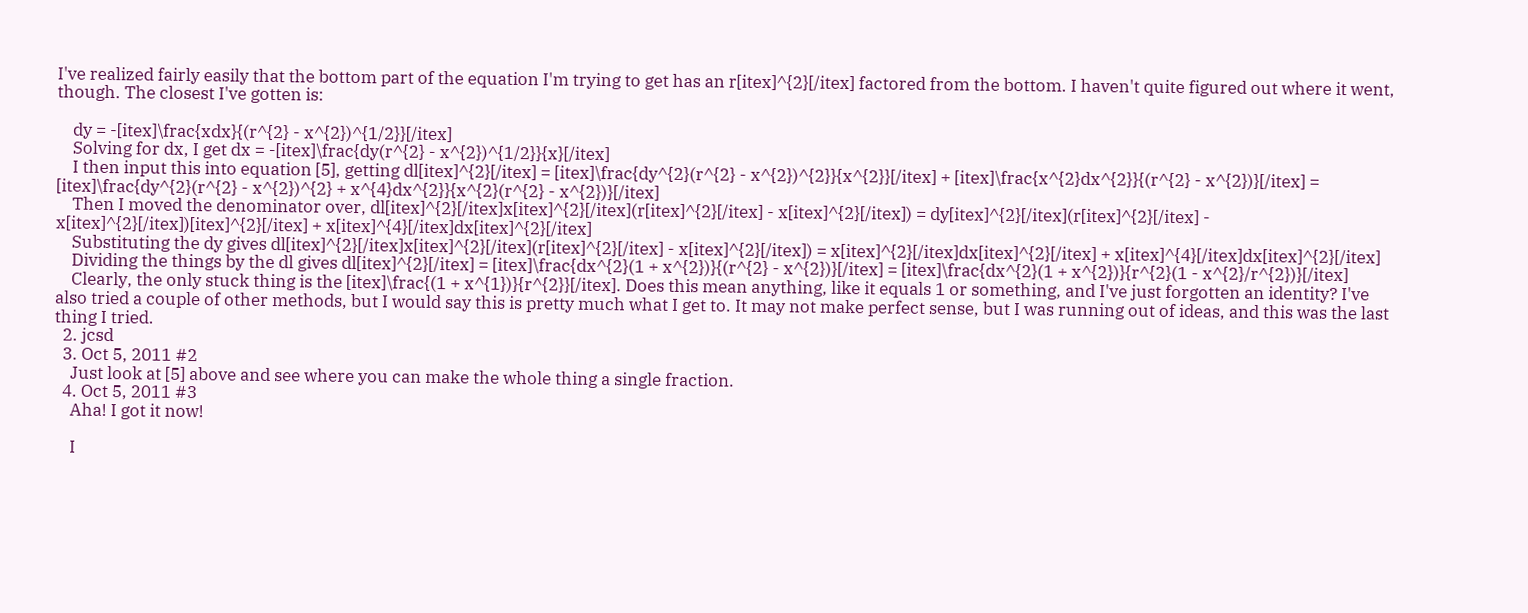I've realized fairly easily that the bottom part of the equation I'm trying to get has an r[itex]^{2}[/itex] factored from the bottom. I haven't quite figured out where it went, though. The closest I've gotten is:

    dy = -[itex]\frac{xdx}{(r^{2} - x^{2})^{1/2}}[/itex]
    Solving for dx, I get dx = -[itex]\frac{dy(r^{2} - x^{2})^{1/2}}{x}[/itex]
    I then input this into equation [5], getting dl[itex]^{2}[/itex] = [itex]\frac{dy^{2}(r^{2} - x^{2})^{2}}{x^{2}}[/itex] + [itex]\frac{x^{2}dx^{2}}{(r^{2} - x^{2})}[/itex] = [itex]\frac{dy^{2}(r^{2} - x^{2})^{2} + x^{4}dx^{2}}{x^{2}(r^{2} - x^{2})}[/itex]
    Then I moved the denominator over, dl[itex]^{2}[/itex]x[itex]^{2}[/itex](r[itex]^{2}[/itex] - x[itex]^{2}[/itex]) = dy[itex]^{2}[/itex](r[itex]^{2}[/itex] - x[itex]^{2}[/itex])[itex]^{2}[/itex] + x[itex]^{4}[/itex]dx[itex]^{2}[/itex]
    Substituting the dy gives dl[itex]^{2}[/itex]x[itex]^{2}[/itex](r[itex]^{2}[/itex] - x[itex]^{2}[/itex]) = x[itex]^{2}[/itex]dx[itex]^{2}[/itex] + x[itex]^{4}[/itex]dx[itex]^{2}[/itex]
    Dividing the things by the dl gives dl[itex]^{2}[/itex] = [itex]\frac{dx^{2}(1 + x^{2})}{(r^{2} - x^{2})}[/itex] = [itex]\frac{dx^{2}(1 + x^{2})}{r^{2}(1 - x^{2}/r^{2})}[/itex]
    Clearly, the only stuck thing is the [itex]\frac{(1 + x^{1})}{r^{2}}[/itex]. Does this mean anything, like it equals 1 or something, and I've just forgotten an identity? I've also tried a couple of other methods, but I would say this is pretty much what I get to. It may not make perfect sense, but I was running out of ideas, and this was the last thing I tried.
  2. jcsd
  3. Oct 5, 2011 #2
    Just look at [5] above and see where you can make the whole thing a single fraction.
  4. Oct 5, 2011 #3
    Aha! I got it now!

    I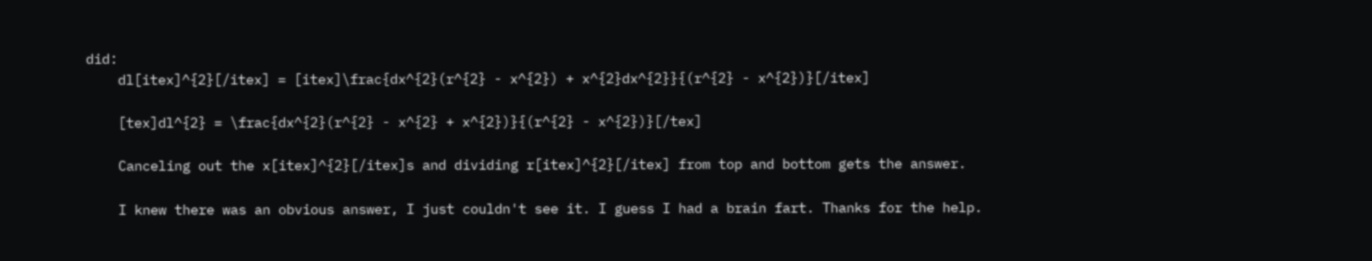did:
    dl[itex]^{2}[/itex] = [itex]\frac{dx^{2}(r^{2} - x^{2}) + x^{2}dx^{2}}{(r^{2} - x^{2})}[/itex]

    [tex]dl^{2} = \frac{dx^{2}(r^{2} - x^{2} + x^{2})}{(r^{2} - x^{2})}[/tex]

    Canceling out the x[itex]^{2}[/itex]s and dividing r[itex]^{2}[/itex] from top and bottom gets the answer.

    I knew there was an obvious answer, I just couldn't see it. I guess I had a brain fart. Thanks for the help.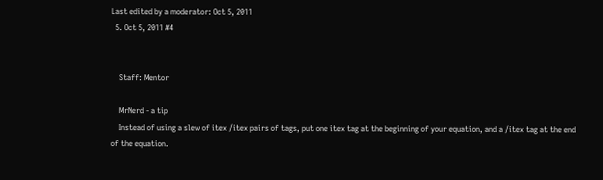Last edited by a moderator: Oct 5, 2011
  5. Oct 5, 2011 #4


    Staff: Mentor

    MrNerd - a tip
    Instead of using a slew of itex /itex pairs of tags, put one itex tag at the beginning of your equation, and a /itex tag at the end of the equation.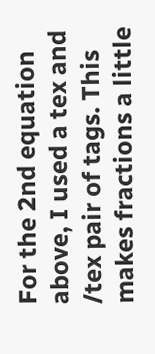For the 2nd equation above, I used a tex and /tex pair of tags. This makes fractions a little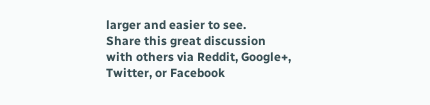larger and easier to see.
Share this great discussion with others via Reddit, Google+, Twitter, or Facebook